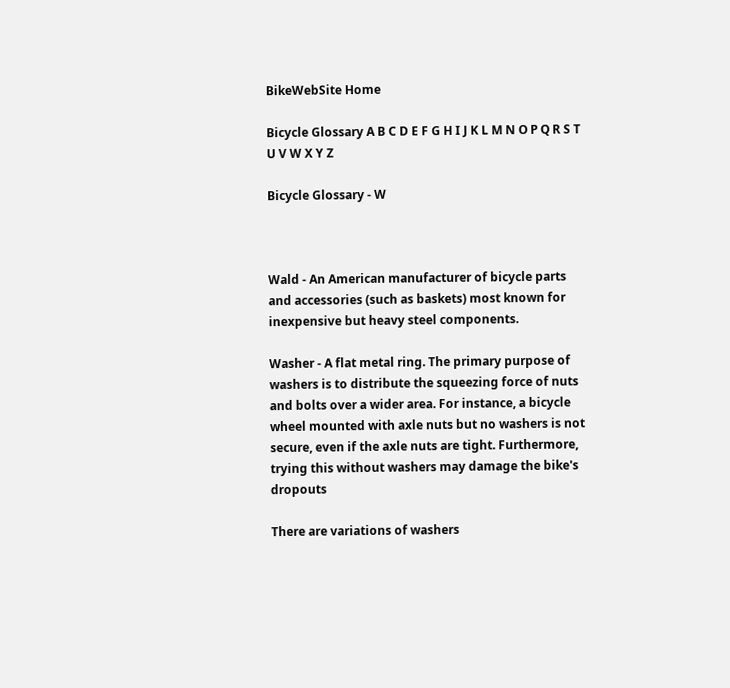BikeWebSite Home

Bicycle Glossary A B C D E F G H I J K L M N O P Q R S T U V W X Y Z

Bicycle Glossary - W



Wald - An American manufacturer of bicycle parts and accessories (such as baskets) most known for inexpensive but heavy steel components.

Washer - A flat metal ring. The primary purpose of washers is to distribute the squeezing force of nuts and bolts over a wider area. For instance, a bicycle wheel mounted with axle nuts but no washers is not secure, even if the axle nuts are tight. Furthermore, trying this without washers may damage the bike's dropouts

There are variations of washers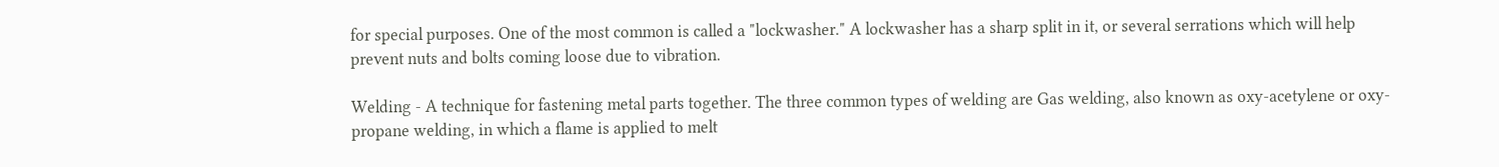for special purposes. One of the most common is called a "lockwasher." A lockwasher has a sharp split in it, or several serrations which will help prevent nuts and bolts coming loose due to vibration.

Welding - A technique for fastening metal parts together. The three common types of welding are Gas welding, also known as oxy-acetylene or oxy-propane welding, in which a flame is applied to melt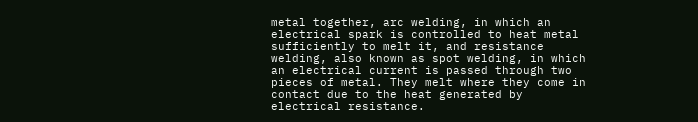metal together, arc welding, in which an electrical spark is controlled to heat metal sufficiently to melt it, and resistance welding, also known as spot welding, in which an electrical current is passed through two pieces of metal. They melt where they come in contact due to the heat generated by electrical resistance.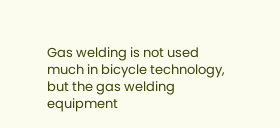Gas welding is not used much in bicycle technology, but the gas welding equipment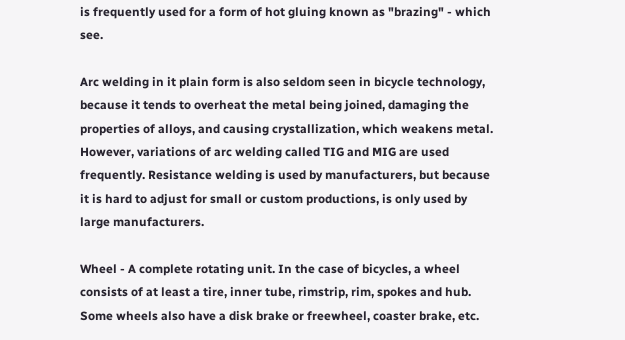is frequently used for a form of hot gluing known as "brazing" - which see.

Arc welding in it plain form is also seldom seen in bicycle technology, because it tends to overheat the metal being joined, damaging the properties of alloys, and causing crystallization, which weakens metal. However, variations of arc welding called TIG and MIG are used frequently. Resistance welding is used by manufacturers, but because it is hard to adjust for small or custom productions, is only used by large manufacturers.

Wheel - A complete rotating unit. In the case of bicycles, a wheel consists of at least a tire, inner tube, rimstrip, rim, spokes and hub. Some wheels also have a disk brake or freewheel, coaster brake, etc.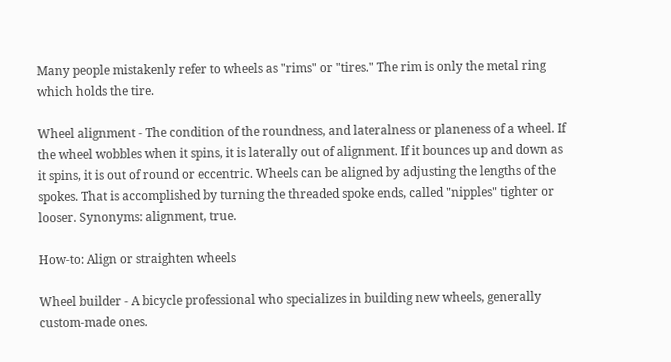Many people mistakenly refer to wheels as "rims" or "tires." The rim is only the metal ring which holds the tire.

Wheel alignment - The condition of the roundness, and lateralness or planeness of a wheel. If the wheel wobbles when it spins, it is laterally out of alignment. If it bounces up and down as it spins, it is out of round or eccentric. Wheels can be aligned by adjusting the lengths of the spokes. That is accomplished by turning the threaded spoke ends, called "nipples" tighter or looser. Synonyms: alignment, true.

How-to: Align or straighten wheels

Wheel builder - A bicycle professional who specializes in building new wheels, generally custom-made ones.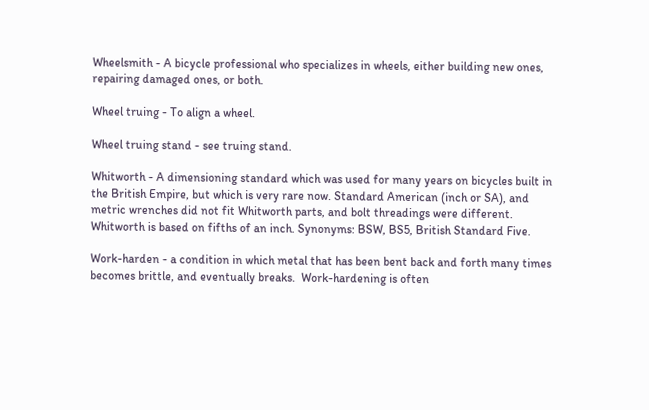Wheelsmith - A bicycle professional who specializes in wheels, either building new ones, repairing damaged ones, or both.

Wheel truing - To align a wheel.

Wheel truing stand - see truing stand.

Whitworth - A dimensioning standard which was used for many years on bicycles built in the British Empire, but which is very rare now. Standard American (inch or SA), and metric wrenches did not fit Whitworth parts, and bolt threadings were different. Whitworth is based on fifths of an inch. Synonyms: BSW, BS5, British Standard Five.

Work-harden - a condition in which metal that has been bent back and forth many times becomes brittle, and eventually breaks.  Work-hardening is often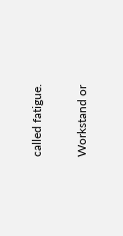called fatigue.

Workstand or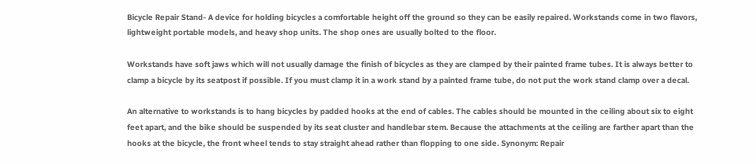Bicycle Repair Stand- A device for holding bicycles a comfortable height off the ground so they can be easily repaired. Workstands come in two flavors, lightweight portable models, and heavy shop units. The shop ones are usually bolted to the floor.

Workstands have soft jaws which will not usually damage the finish of bicycles as they are clamped by their painted frame tubes. It is always better to clamp a bicycle by its seatpost if possible. If you must clamp it in a work stand by a painted frame tube, do not put the work stand clamp over a decal.

An alternative to workstands is to hang bicycles by padded hooks at the end of cables. The cables should be mounted in the ceiling about six to eight feet apart, and the bike should be suspended by its seat cluster and handlebar stem. Because the attachments at the ceiling are farther apart than the hooks at the bicycle, the front wheel tends to stay straight ahead rather than flopping to one side. Synonym: Repair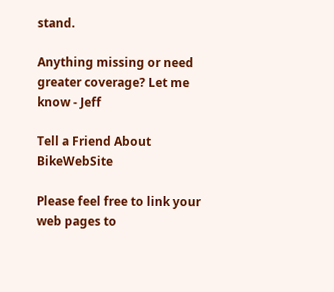stand.

Anything missing or need greater coverage? Let me know - Jeff

Tell a Friend About BikeWebSite

Please feel free to link your web pages to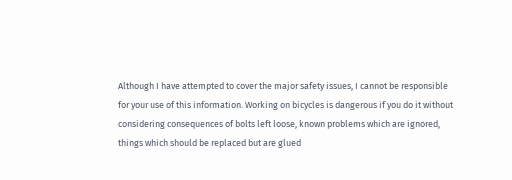Although I have attempted to cover the major safety issues, I cannot be responsible for your use of this information. Working on bicycles is dangerous if you do it without considering consequences of bolts left loose, known problems which are ignored, things which should be replaced but are glued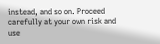instead, and so on. Proceed carefully at your own risk and use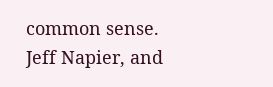common sense. Jeff Napier, and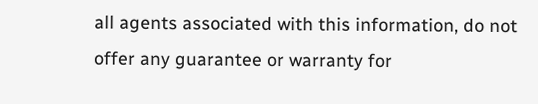all agents associated with this information, do not offer any guarantee or warranty for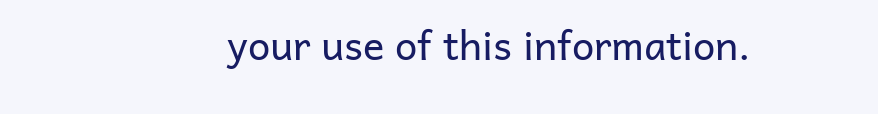your use of this information.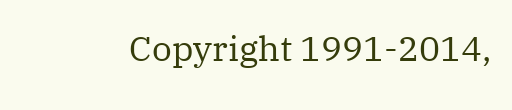Copyright 1991-2014,